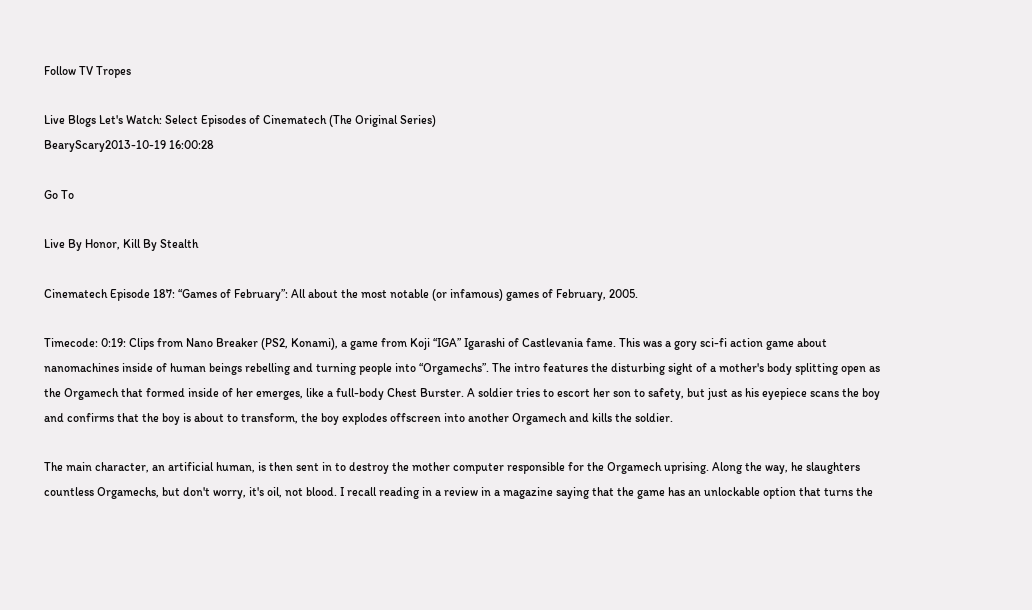Follow TV Tropes

Live Blogs Let's Watch: Select Episodes of Cinematech (The Original Series)
BearyScary2013-10-19 16:00:28

Go To

Live By Honor, Kill By Stealth

Cinematech Episode 187: “Games of February”: All about the most notable (or infamous) games of February, 2005.

Timecode: 0:19: Clips from Nano Breaker (PS2, Konami), a game from Koji “IGA” Igarashi of Castlevania fame. This was a gory sci-fi action game about nanomachines inside of human beings rebelling and turning people into “Orgamechs”. The intro features the disturbing sight of a mother's body splitting open as the Orgamech that formed inside of her emerges, like a full-body Chest Burster. A soldier tries to escort her son to safety, but just as his eyepiece scans the boy and confirms that the boy is about to transform, the boy explodes offscreen into another Orgamech and kills the soldier.

The main character, an artificial human, is then sent in to destroy the mother computer responsible for the Orgamech uprising. Along the way, he slaughters countless Orgamechs, but don't worry, it's oil, not blood. I recall reading in a review in a magazine saying that the game has an unlockable option that turns the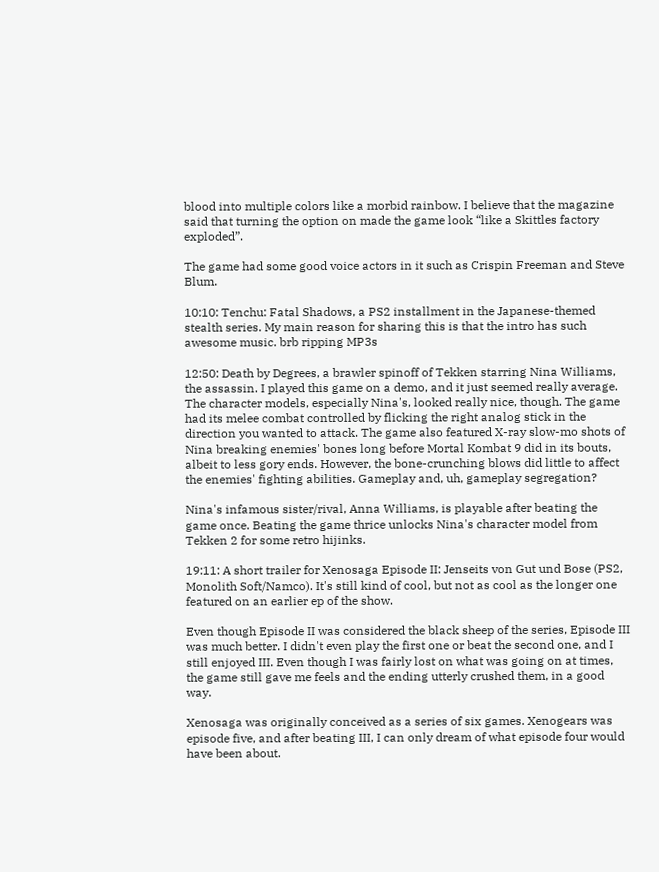blood into multiple colors like a morbid rainbow. I believe that the magazine said that turning the option on made the game look “like a Skittles factory exploded”.

The game had some good voice actors in it such as Crispin Freeman and Steve Blum.

10:10: Tenchu: Fatal Shadows, a PS2 installment in the Japanese-themed stealth series. My main reason for sharing this is that the intro has such awesome music. brb ripping MP3s

12:50: Death by Degrees, a brawler spinoff of Tekken starring Nina Williams, the assassin. I played this game on a demo, and it just seemed really average. The character models, especially Nina's, looked really nice, though. The game had its melee combat controlled by flicking the right analog stick in the direction you wanted to attack. The game also featured X-ray slow-mo shots of Nina breaking enemies' bones long before Mortal Kombat 9 did in its bouts, albeit to less gory ends. However, the bone-crunching blows did little to affect the enemies' fighting abilities. Gameplay and, uh, gameplay segregation?

Nina's infamous sister/rival, Anna Williams, is playable after beating the game once. Beating the game thrice unlocks Nina's character model from Tekken 2 for some retro hijinks.

19:11: A short trailer for Xenosaga Episode II: Jenseits von Gut und Bose (PS2, Monolith Soft/Namco). It's still kind of cool, but not as cool as the longer one featured on an earlier ep of the show.

Even though Episode II was considered the black sheep of the series, Episode III was much better. I didn't even play the first one or beat the second one, and I still enjoyed III. Even though I was fairly lost on what was going on at times, the game still gave me feels and the ending utterly crushed them, in a good way.

Xenosaga was originally conceived as a series of six games. Xenogears was episode five, and after beating III, I can only dream of what episode four would have been about.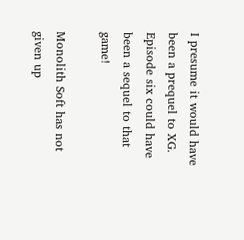I presume it would have been a prequel to XG. Episode six could have been a sequel to that game!

Monolith Soft has not given up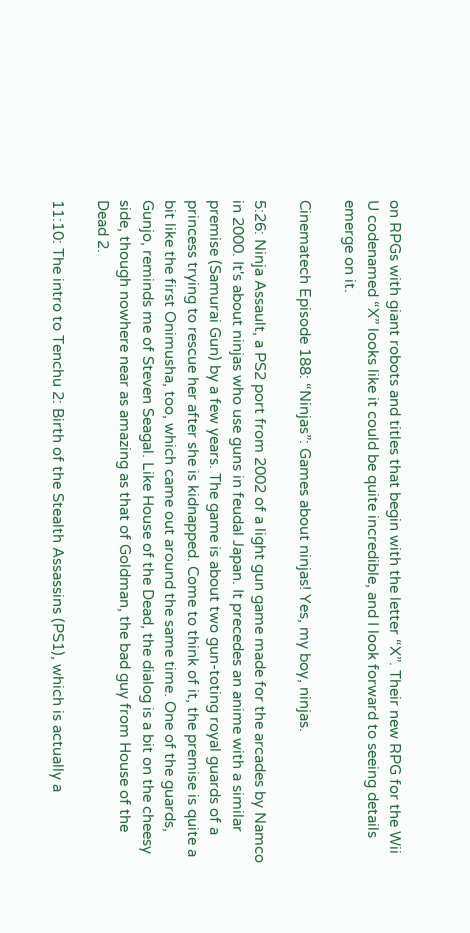on RPGs with giant robots and titles that begin with the letter “X”. Their new RPG for the Wii U codenamed “X” looks like it could be quite incredible, and I look forward to seeing details emerge on it.

Cinematech Episode 188: “Ninjas”: Games about ninjas! Yes, my boy, ninjas.

5:26: Ninja Assault, a PS2 port from 2002 of a light gun game made for the arcades by Namco in 2000. It's about ninjas who use guns in feudal Japan. It precedes an anime with a similar premise (Samurai Gun) by a few years. The game is about two gun-toting royal guards of a princess trying to rescue her after she is kidnapped. Come to think of it, the premise is quite a bit like the first Onimusha, too, which came out around the same time. One of the guards, Gunjo, reminds me of Steven Seagal. Like House of the Dead, the dialog is a bit on the cheesy side, though nowhere near as amazing as that of Goldman, the bad guy from House of the Dead 2.

11:10: The intro to Tenchu 2: Birth of the Stealth Assassins (PS1), which is actually a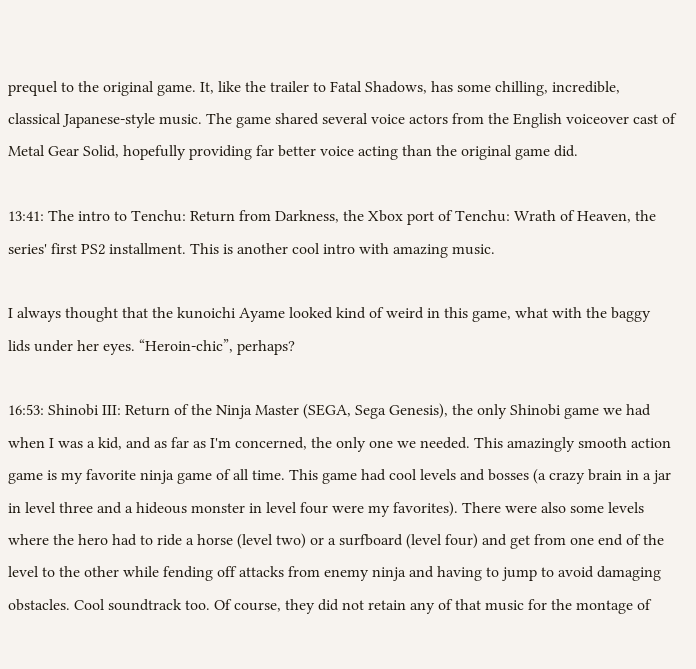prequel to the original game. It, like the trailer to Fatal Shadows, has some chilling, incredible, classical Japanese-style music. The game shared several voice actors from the English voiceover cast of Metal Gear Solid, hopefully providing far better voice acting than the original game did.

13:41: The intro to Tenchu: Return from Darkness, the Xbox port of Tenchu: Wrath of Heaven, the series' first PS2 installment. This is another cool intro with amazing music.

I always thought that the kunoichi Ayame looked kind of weird in this game, what with the baggy lids under her eyes. “Heroin-chic”, perhaps?

16:53: Shinobi III: Return of the Ninja Master (SEGA, Sega Genesis), the only Shinobi game we had when I was a kid, and as far as I'm concerned, the only one we needed. This amazingly smooth action game is my favorite ninja game of all time. This game had cool levels and bosses (a crazy brain in a jar in level three and a hideous monster in level four were my favorites). There were also some levels where the hero had to ride a horse (level two) or a surfboard (level four) and get from one end of the level to the other while fending off attacks from enemy ninja and having to jump to avoid damaging obstacles. Cool soundtrack too. Of course, they did not retain any of that music for the montage of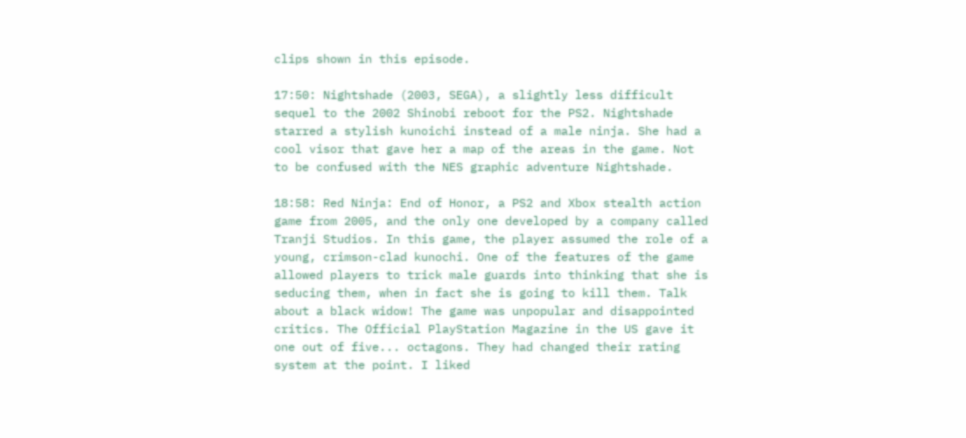clips shown in this episode.

17:50: Nightshade (2003, SEGA), a slightly less difficult sequel to the 2002 Shinobi reboot for the PS2. Nightshade starred a stylish kunoichi instead of a male ninja. She had a cool visor that gave her a map of the areas in the game. Not to be confused with the NES graphic adventure Nightshade.

18:58: Red Ninja: End of Honor, a PS2 and Xbox stealth action game from 2005, and the only one developed by a company called Tranji Studios. In this game, the player assumed the role of a young, crimson-clad kunochi. One of the features of the game allowed players to trick male guards into thinking that she is seducing them, when in fact she is going to kill them. Talk about a black widow! The game was unpopular and disappointed critics. The Official PlayStation Magazine in the US gave it one out of five... octagons. They had changed their rating system at the point. I liked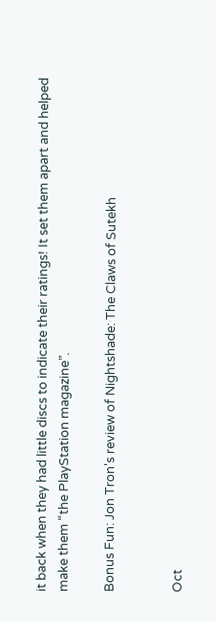it back when they had little discs to indicate their ratings! It set them apart and helped make them “the PlayStation magazine”.

Bonus Fun: Jon Tron's review of Nightshade: The Claws of Sutekh


Oct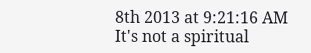8th 2013 at 9:21:16 AM
It's not a spiritual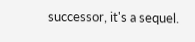successor, it's a sequel.